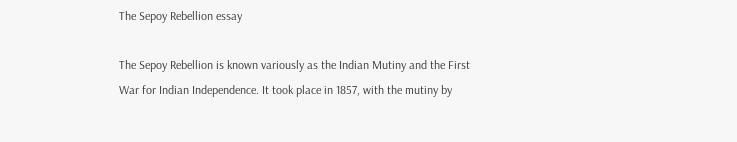The Sepoy Rebellion essay

The Sepoy Rebellion is known variously as the Indian Mutiny and the First War for Indian Independence. It took place in 1857, with the mutiny by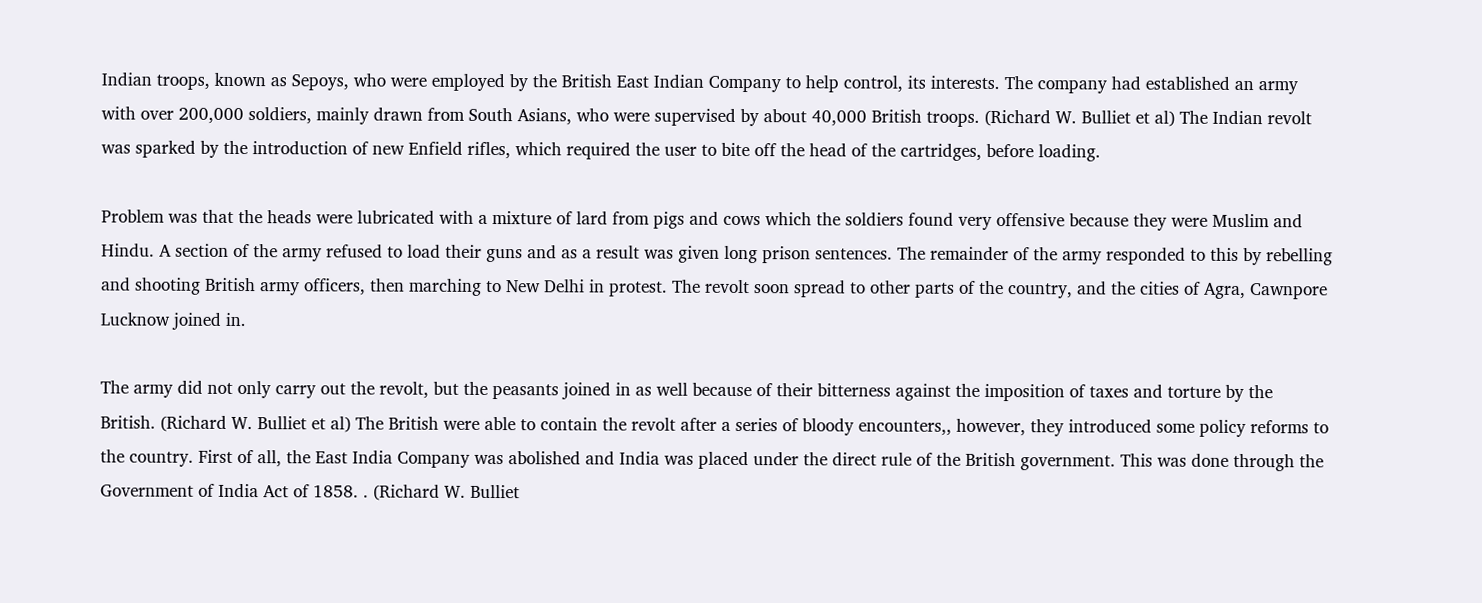Indian troops, known as Sepoys, who were employed by the British East Indian Company to help control, its interests. The company had established an army with over 200,000 soldiers, mainly drawn from South Asians, who were supervised by about 40,000 British troops. (Richard W. Bulliet et al) The Indian revolt was sparked by the introduction of new Enfield rifles, which required the user to bite off the head of the cartridges, before loading.

Problem was that the heads were lubricated with a mixture of lard from pigs and cows which the soldiers found very offensive because they were Muslim and Hindu. A section of the army refused to load their guns and as a result was given long prison sentences. The remainder of the army responded to this by rebelling and shooting British army officers, then marching to New Delhi in protest. The revolt soon spread to other parts of the country, and the cities of Agra, Cawnpore Lucknow joined in.

The army did not only carry out the revolt, but the peasants joined in as well because of their bitterness against the imposition of taxes and torture by the British. (Richard W. Bulliet et al) The British were able to contain the revolt after a series of bloody encounters,, however, they introduced some policy reforms to the country. First of all, the East India Company was abolished and India was placed under the direct rule of the British government. This was done through the Government of India Act of 1858. . (Richard W. Bulliet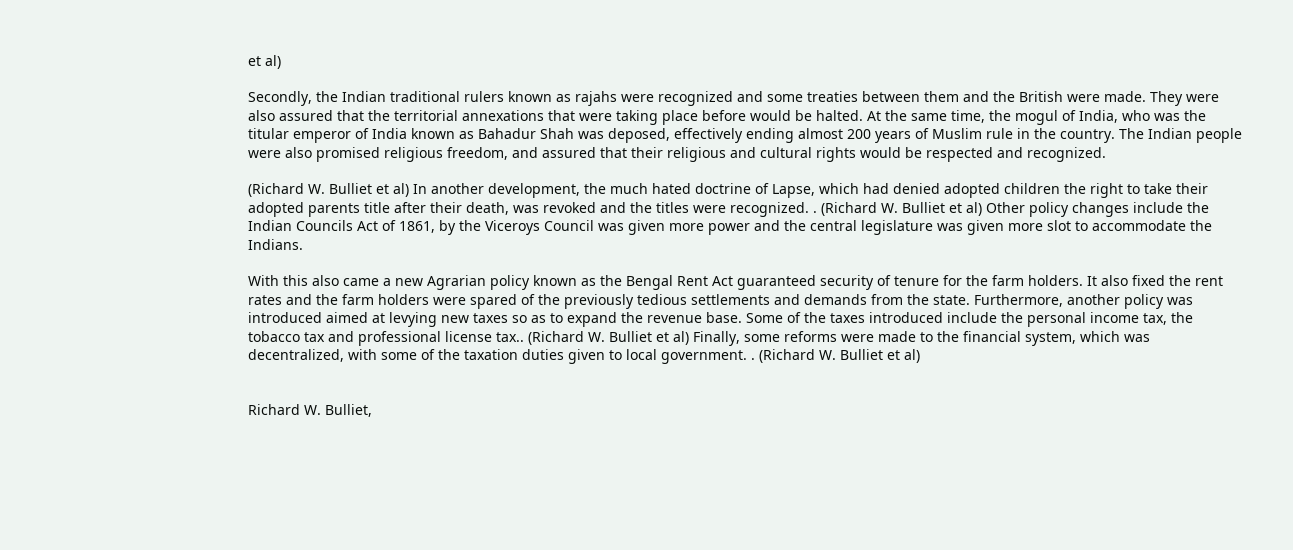et al)

Secondly, the Indian traditional rulers known as rajahs were recognized and some treaties between them and the British were made. They were also assured that the territorial annexations that were taking place before would be halted. At the same time, the mogul of India, who was the titular emperor of India known as Bahadur Shah was deposed, effectively ending almost 200 years of Muslim rule in the country. The Indian people were also promised religious freedom, and assured that their religious and cultural rights would be respected and recognized.

(Richard W. Bulliet et al) In another development, the much hated doctrine of Lapse, which had denied adopted children the right to take their adopted parents title after their death, was revoked and the titles were recognized. . (Richard W. Bulliet et al) Other policy changes include the Indian Councils Act of 1861, by the Viceroys Council was given more power and the central legislature was given more slot to accommodate the Indians.

With this also came a new Agrarian policy known as the Bengal Rent Act guaranteed security of tenure for the farm holders. It also fixed the rent rates and the farm holders were spared of the previously tedious settlements and demands from the state. Furthermore, another policy was introduced aimed at levying new taxes so as to expand the revenue base. Some of the taxes introduced include the personal income tax, the tobacco tax and professional license tax.. (Richard W. Bulliet et al) Finally, some reforms were made to the financial system, which was decentralized, with some of the taxation duties given to local government. . (Richard W. Bulliet et al)


Richard W. Bulliet,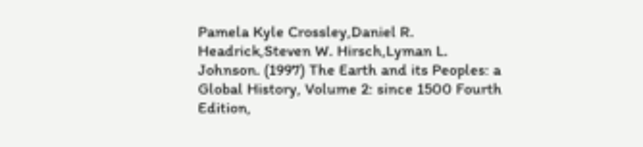Pamela Kyle Crossley,Daniel R. Headrick,Steven W. Hirsch,Lyman L. Johnson. (1997) The Earth and its Peoples: a Global History, Volume 2: since 1500 Fourth Edition,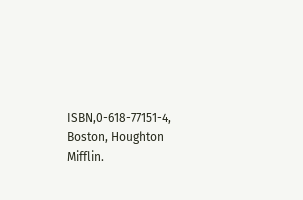ISBN,0-618-77151-4, Boston, Houghton Mifflin.